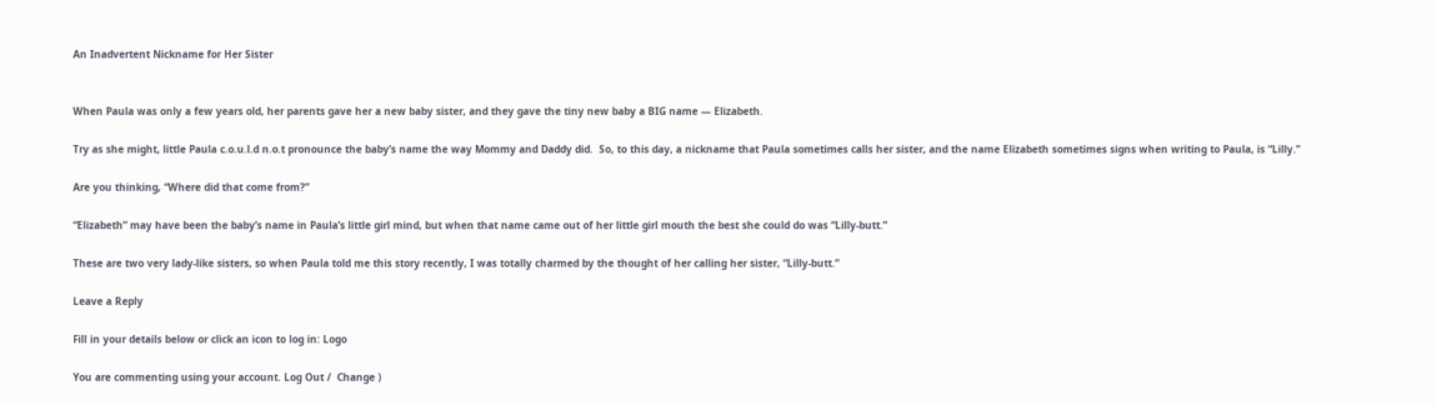An Inadvertent Nickname for Her Sister


When Paula was only a few years old, her parents gave her a new baby sister, and they gave the tiny new baby a BIG name — Elizabeth.

Try as she might, little Paula c.o.u.l.d n.o.t pronounce the baby’s name the way Mommy and Daddy did.  So, to this day, a nickname that Paula sometimes calls her sister, and the name Elizabeth sometimes signs when writing to Paula, is “Lilly.”

Are you thinking, “Where did that come from?”

“Elizabeth” may have been the baby’s name in Paula’s little girl mind, but when that name came out of her little girl mouth the best she could do was “Lilly-butt.”

These are two very lady-like sisters, so when Paula told me this story recently, I was totally charmed by the thought of her calling her sister, “Lilly-butt.”

Leave a Reply

Fill in your details below or click an icon to log in: Logo

You are commenting using your account. Log Out /  Change )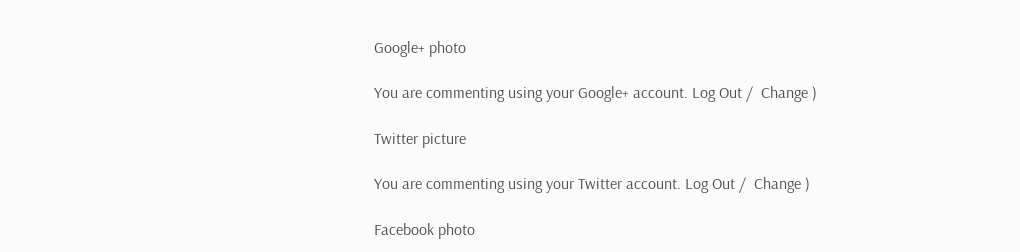Google+ photo

You are commenting using your Google+ account. Log Out /  Change )

Twitter picture

You are commenting using your Twitter account. Log Out /  Change )

Facebook photo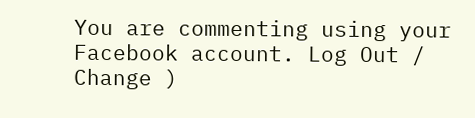You are commenting using your Facebook account. Log Out /  Change )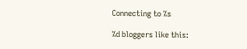Connecting to %s

%d bloggers like this: